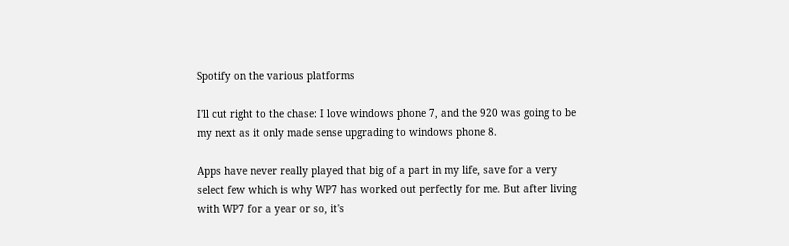Spotify on the various platforms

I'll cut right to the chase: I love windows phone 7, and the 920 was going to be my next as it only made sense upgrading to windows phone 8.

Apps have never really played that big of a part in my life, save for a very select few which is why WP7 has worked out perfectly for me. But after living with WP7 for a year or so, it's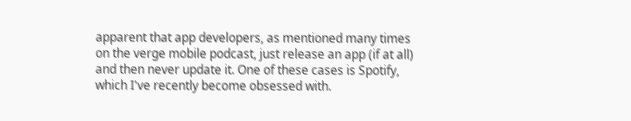apparent that app developers, as mentioned many times on the verge mobile podcast, just release an app (if at all) and then never update it. One of these cases is Spotify, which I've recently become obsessed with.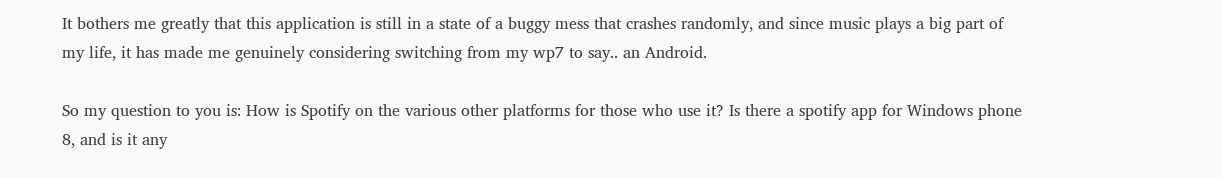It bothers me greatly that this application is still in a state of a buggy mess that crashes randomly, and since music plays a big part of my life, it has made me genuinely considering switching from my wp7 to say.. an Android.

So my question to you is: How is Spotify on the various other platforms for those who use it? Is there a spotify app for Windows phone 8, and is it any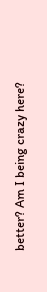better? Am I being crazy here?